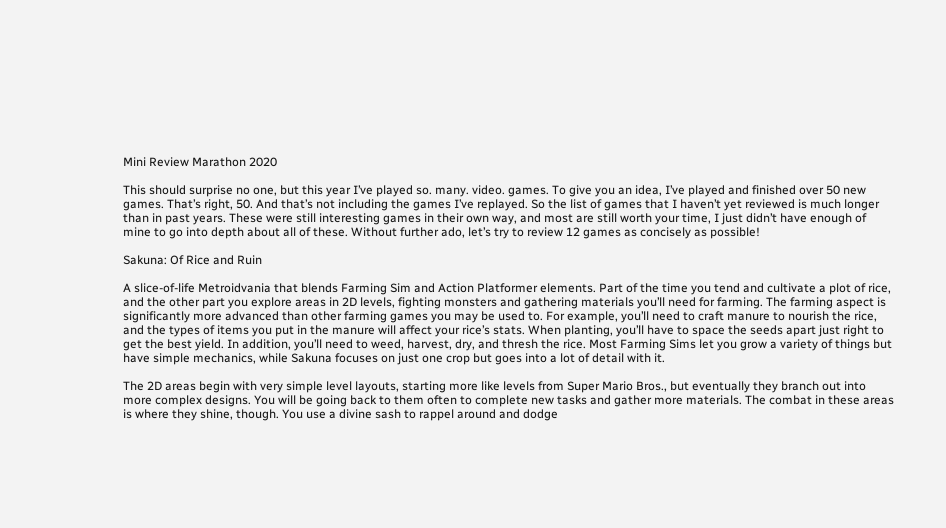Mini Review Marathon 2020

This should surprise no one, but this year I’ve played so. many. video. games. To give you an idea, I’ve played and finished over 50 new games. That’s right, 50. And that’s not including the games I’ve replayed. So the list of games that I haven’t yet reviewed is much longer than in past years. These were still interesting games in their own way, and most are still worth your time, I just didn’t have enough of mine to go into depth about all of these. Without further ado, let’s try to review 12 games as concisely as possible!

Sakuna: Of Rice and Ruin

A slice-of-life Metroidvania that blends Farming Sim and Action Platformer elements. Part of the time you tend and cultivate a plot of rice, and the other part you explore areas in 2D levels, fighting monsters and gathering materials you’ll need for farming. The farming aspect is significantly more advanced than other farming games you may be used to. For example, you’ll need to craft manure to nourish the rice, and the types of items you put in the manure will affect your rice’s stats. When planting, you’ll have to space the seeds apart just right to get the best yield. In addition, you’ll need to weed, harvest, dry, and thresh the rice. Most Farming Sims let you grow a variety of things but have simple mechanics, while Sakuna focuses on just one crop but goes into a lot of detail with it.

The 2D areas begin with very simple level layouts, starting more like levels from Super Mario Bros., but eventually they branch out into more complex designs. You will be going back to them often to complete new tasks and gather more materials. The combat in these areas is where they shine, though. You use a divine sash to rappel around and dodge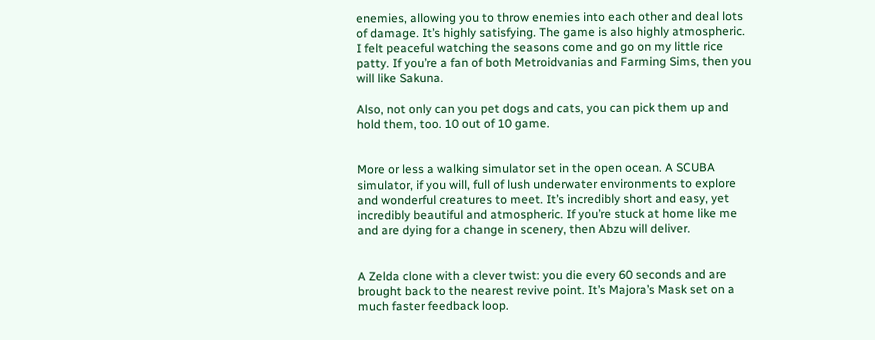enemies, allowing you to throw enemies into each other and deal lots of damage. It’s highly satisfying. The game is also highly atmospheric. I felt peaceful watching the seasons come and go on my little rice patty. If you’re a fan of both Metroidvanias and Farming Sims, then you will like Sakuna.

Also, not only can you pet dogs and cats, you can pick them up and hold them, too. 10 out of 10 game.


More or less a walking simulator set in the open ocean. A SCUBA simulator, if you will, full of lush underwater environments to explore and wonderful creatures to meet. It’s incredibly short and easy, yet incredibly beautiful and atmospheric. If you’re stuck at home like me and are dying for a change in scenery, then Abzu will deliver.


A Zelda clone with a clever twist: you die every 60 seconds and are brought back to the nearest revive point. It’s Majora’s Mask set on a much faster feedback loop.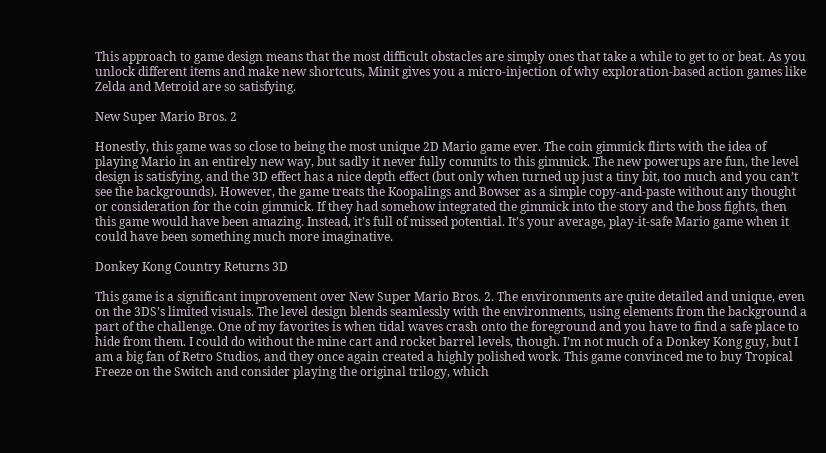This approach to game design means that the most difficult obstacles are simply ones that take a while to get to or beat. As you unlock different items and make new shortcuts, Minit gives you a micro-injection of why exploration-based action games like Zelda and Metroid are so satisfying.

New Super Mario Bros. 2

Honestly, this game was so close to being the most unique 2D Mario game ever. The coin gimmick flirts with the idea of playing Mario in an entirely new way, but sadly it never fully commits to this gimmick. The new powerups are fun, the level design is satisfying, and the 3D effect has a nice depth effect (but only when turned up just a tiny bit, too much and you can’t see the backgrounds). However, the game treats the Koopalings and Bowser as a simple copy-and-paste without any thought or consideration for the coin gimmick. If they had somehow integrated the gimmick into the story and the boss fights, then this game would have been amazing. Instead, it’s full of missed potential. It’s your average, play-it-safe Mario game when it could have been something much more imaginative.

Donkey Kong Country Returns 3D

This game is a significant improvement over New Super Mario Bros. 2. The environments are quite detailed and unique, even on the 3DS’s limited visuals. The level design blends seamlessly with the environments, using elements from the background a part of the challenge. One of my favorites is when tidal waves crash onto the foreground and you have to find a safe place to hide from them. I could do without the mine cart and rocket barrel levels, though. I’m not much of a Donkey Kong guy, but I am a big fan of Retro Studios, and they once again created a highly polished work. This game convinced me to buy Tropical Freeze on the Switch and consider playing the original trilogy, which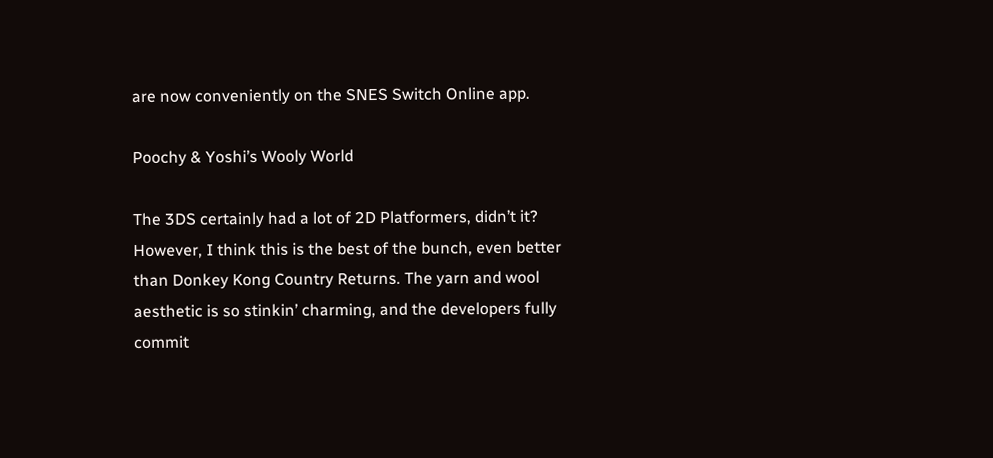are now conveniently on the SNES Switch Online app.

Poochy & Yoshi’s Wooly World

The 3DS certainly had a lot of 2D Platformers, didn’t it? However, I think this is the best of the bunch, even better than Donkey Kong Country Returns. The yarn and wool aesthetic is so stinkin’ charming, and the developers fully commit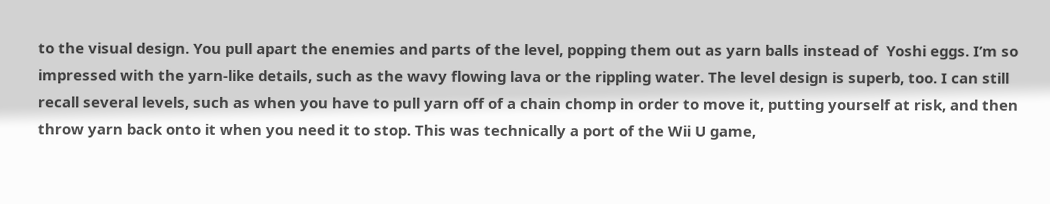to the visual design. You pull apart the enemies and parts of the level, popping them out as yarn balls instead of  Yoshi eggs. I’m so impressed with the yarn-like details, such as the wavy flowing lava or the rippling water. The level design is superb, too. I can still recall several levels, such as when you have to pull yarn off of a chain chomp in order to move it, putting yourself at risk, and then throw yarn back onto it when you need it to stop. This was technically a port of the Wii U game,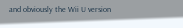and obviously the Wii U version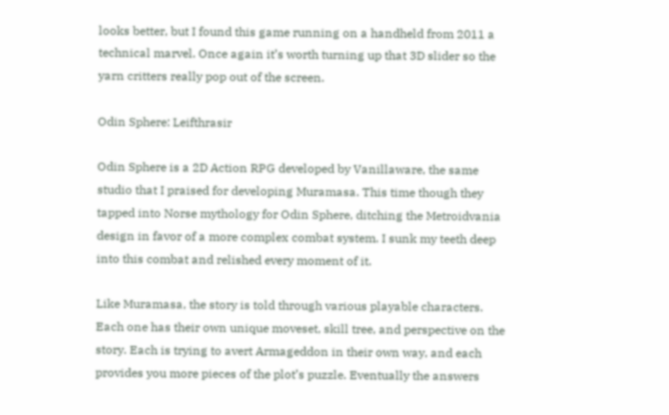looks better, but I found this game running on a handheld from 2011 a technical marvel. Once again it’s worth turning up that 3D slider so the yarn critters really pop out of the screen.

Odin Sphere: Leifthrasir

Odin Sphere is a 2D Action RPG developed by Vanillaware, the same studio that I praised for developing Muramasa. This time though they tapped into Norse mythology for Odin Sphere, ditching the Metroidvania design in favor of a more complex combat system. I sunk my teeth deep into this combat and relished every moment of it.

Like Muramasa, the story is told through various playable characters. Each one has their own unique moveset, skill tree, and perspective on the story. Each is trying to avert Armageddon in their own way, and each provides you more pieces of the plot’s puzzle. Eventually the answers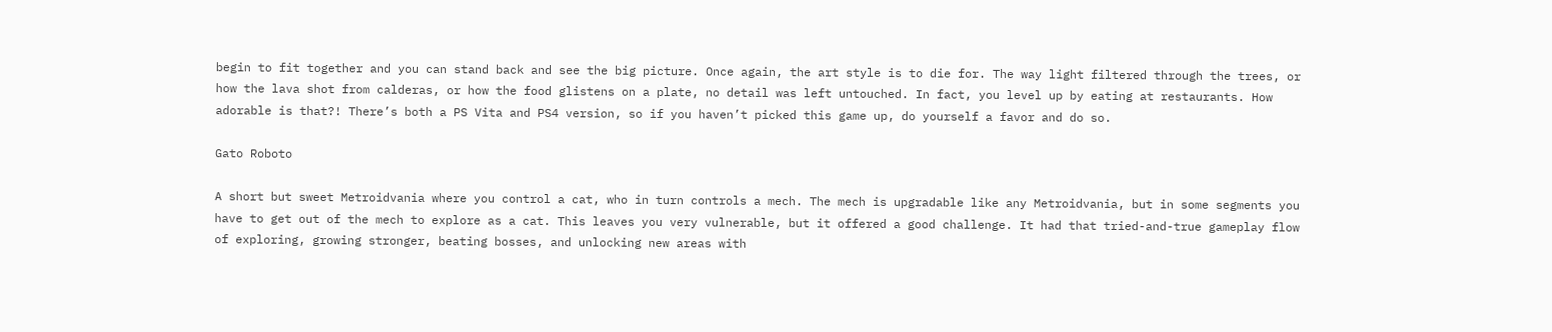begin to fit together and you can stand back and see the big picture. Once again, the art style is to die for. The way light filtered through the trees, or how the lava shot from calderas, or how the food glistens on a plate, no detail was left untouched. In fact, you level up by eating at restaurants. How adorable is that?! There’s both a PS Vita and PS4 version, so if you haven’t picked this game up, do yourself a favor and do so.

Gato Roboto

A short but sweet Metroidvania where you control a cat, who in turn controls a mech. The mech is upgradable like any Metroidvania, but in some segments you have to get out of the mech to explore as a cat. This leaves you very vulnerable, but it offered a good challenge. It had that tried-and-true gameplay flow of exploring, growing stronger, beating bosses, and unlocking new areas with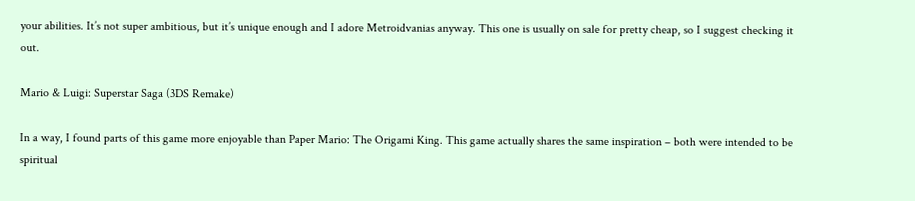your abilities. It’s not super ambitious, but it’s unique enough and I adore Metroidvanias anyway. This one is usually on sale for pretty cheap, so I suggest checking it out.

Mario & Luigi: Superstar Saga (3DS Remake)

In a way, I found parts of this game more enjoyable than Paper Mario: The Origami King. This game actually shares the same inspiration – both were intended to be spiritual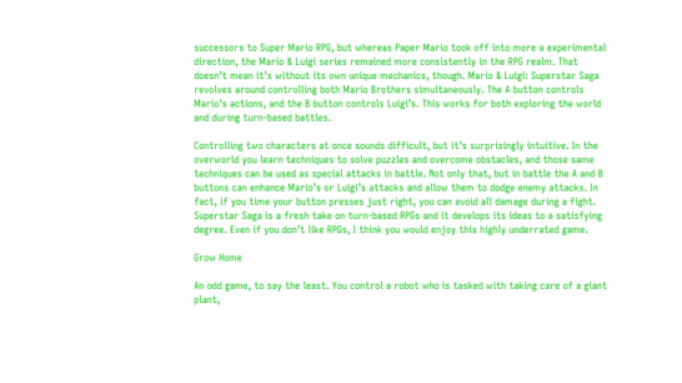successors to Super Mario RPG, but whereas Paper Mario took off into more a experimental direction, the Mario & Luigi series remained more consistently in the RPG realm. That doesn’t mean it’s without its own unique mechanics, though. Mario & Luigi: Superstar Saga revolves around controlling both Mario Brothers simultaneously. The A button controls Mario’s actions, and the B button controls Luigi’s. This works for both exploring the world and during turn-based battles.

Controlling two characters at once sounds difficult, but it’s surprisingly intuitive. In the overworld you learn techniques to solve puzzles and overcome obstacles, and those same techniques can be used as special attacks in battle. Not only that, but in battle the A and B buttons can enhance Mario’s or Luigi’s attacks and allow them to dodge enemy attacks. In fact, if you time your button presses just right, you can avoid all damage during a fight. Superstar Saga is a fresh take on turn-based RPGs and it develops its ideas to a satisfying degree. Even if you don’t like RPGs, I think you would enjoy this highly underrated game.

Grow Home

An odd game, to say the least. You control a robot who is tasked with taking care of a giant plant,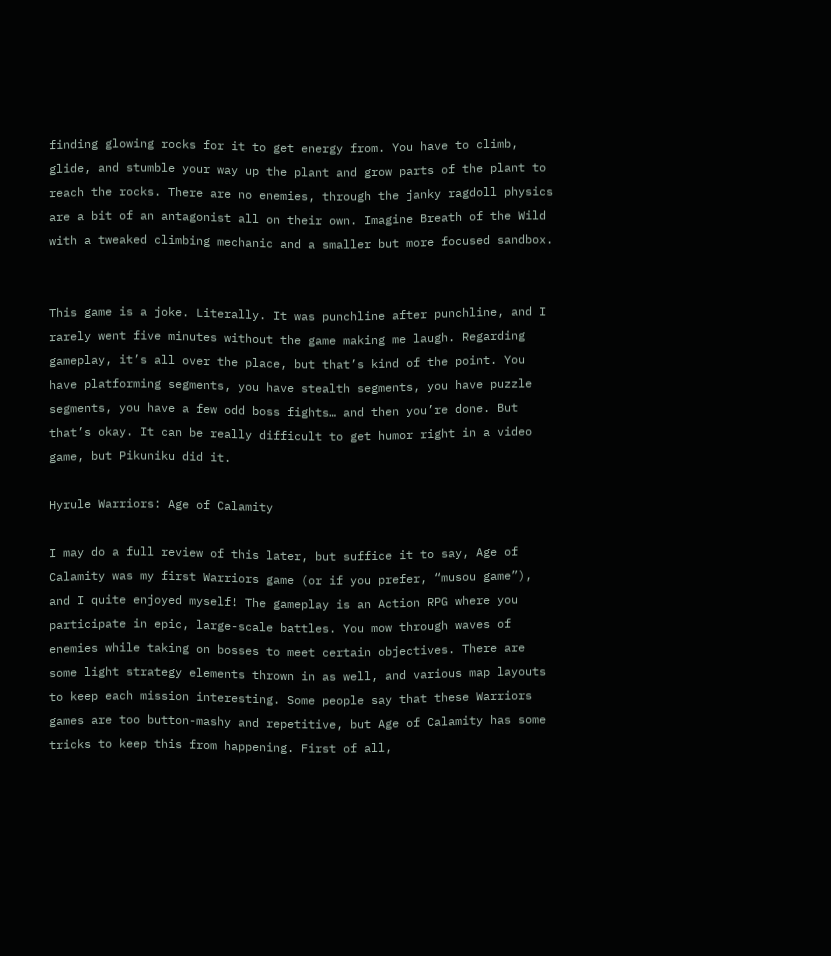finding glowing rocks for it to get energy from. You have to climb, glide, and stumble your way up the plant and grow parts of the plant to reach the rocks. There are no enemies, through the janky ragdoll physics are a bit of an antagonist all on their own. Imagine Breath of the Wild with a tweaked climbing mechanic and a smaller but more focused sandbox.


This game is a joke. Literally. It was punchline after punchline, and I rarely went five minutes without the game making me laugh. Regarding gameplay, it’s all over the place, but that’s kind of the point. You have platforming segments, you have stealth segments, you have puzzle segments, you have a few odd boss fights… and then you’re done. But that’s okay. It can be really difficult to get humor right in a video game, but Pikuniku did it.

Hyrule Warriors: Age of Calamity

I may do a full review of this later, but suffice it to say, Age of Calamity was my first Warriors game (or if you prefer, “musou game”), and I quite enjoyed myself! The gameplay is an Action RPG where you participate in epic, large-scale battles. You mow through waves of enemies while taking on bosses to meet certain objectives. There are some light strategy elements thrown in as well, and various map layouts to keep each mission interesting. Some people say that these Warriors games are too button-mashy and repetitive, but Age of Calamity has some tricks to keep this from happening. First of all,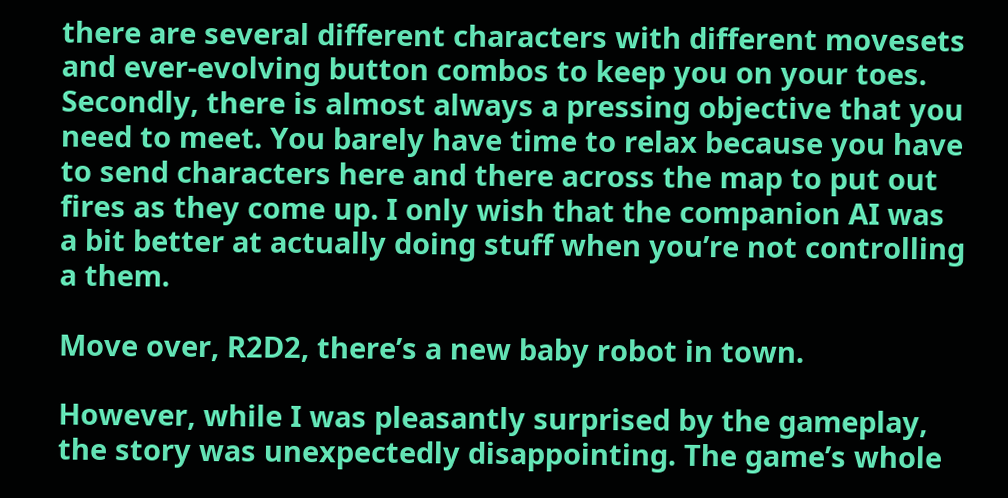there are several different characters with different movesets and ever-evolving button combos to keep you on your toes. Secondly, there is almost always a pressing objective that you need to meet. You barely have time to relax because you have to send characters here and there across the map to put out fires as they come up. I only wish that the companion AI was a bit better at actually doing stuff when you’re not controlling a them.

Move over, R2D2, there’s a new baby robot in town.

However, while I was pleasantly surprised by the gameplay, the story was unexpectedly disappointing. The game’s whole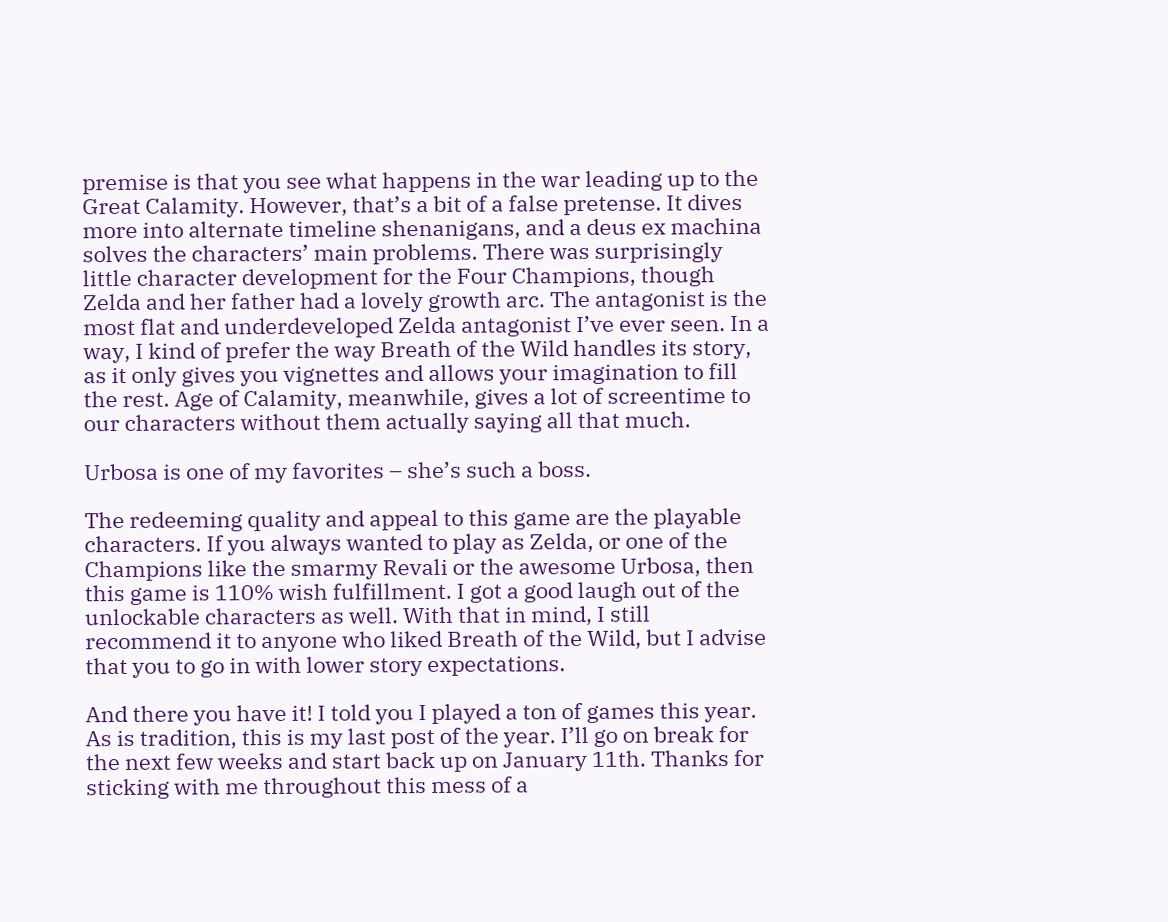premise is that you see what happens in the war leading up to the Great Calamity. However, that’s a bit of a false pretense. It dives more into alternate timeline shenanigans, and a deus ex machina solves the characters’ main problems. There was surprisingly little character development for the Four Champions, though Zelda and her father had a lovely growth arc. The antagonist is the most flat and underdeveloped Zelda antagonist I’ve ever seen. In a way, I kind of prefer the way Breath of the Wild handles its story, as it only gives you vignettes and allows your imagination to fill the rest. Age of Calamity, meanwhile, gives a lot of screentime to our characters without them actually saying all that much.

Urbosa is one of my favorites – she’s such a boss.

The redeeming quality and appeal to this game are the playable characters. If you always wanted to play as Zelda, or one of the Champions like the smarmy Revali or the awesome Urbosa, then this game is 110% wish fulfillment. I got a good laugh out of the unlockable characters as well. With that in mind, I still recommend it to anyone who liked Breath of the Wild, but I advise that you to go in with lower story expectations.

And there you have it! I told you I played a ton of games this year. As is tradition, this is my last post of the year. I’ll go on break for the next few weeks and start back up on January 11th. Thanks for sticking with me throughout this mess of a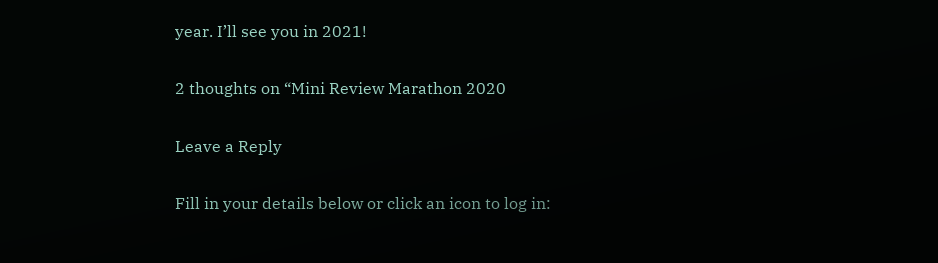year. I’ll see you in 2021!

2 thoughts on “Mini Review Marathon 2020

Leave a Reply

Fill in your details below or click an icon to log in: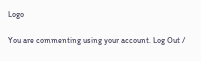Logo

You are commenting using your account. Log Out /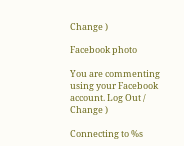Change )

Facebook photo

You are commenting using your Facebook account. Log Out /  Change )

Connecting to %s